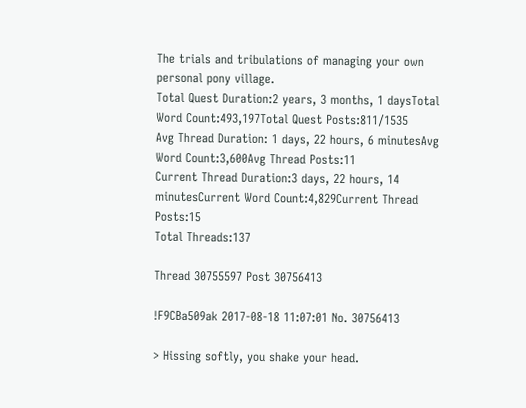The trials and tribulations of managing your own personal pony village.
Total Quest Duration:2 years, 3 months, 1 daysTotal Word Count:493,197Total Quest Posts:811/1535
Avg Thread Duration: 1 days, 22 hours, 6 minutesAvg Word Count:3,600Avg Thread Posts:11
Current Thread Duration:3 days, 22 hours, 14 minutesCurrent Word Count:4,829Current Thread Posts:15
Total Threads:137

Thread 30755597 Post 30756413

!F9CBa509ak 2017-08-18 11:07:01 No. 30756413

> Hissing softly, you shake your head.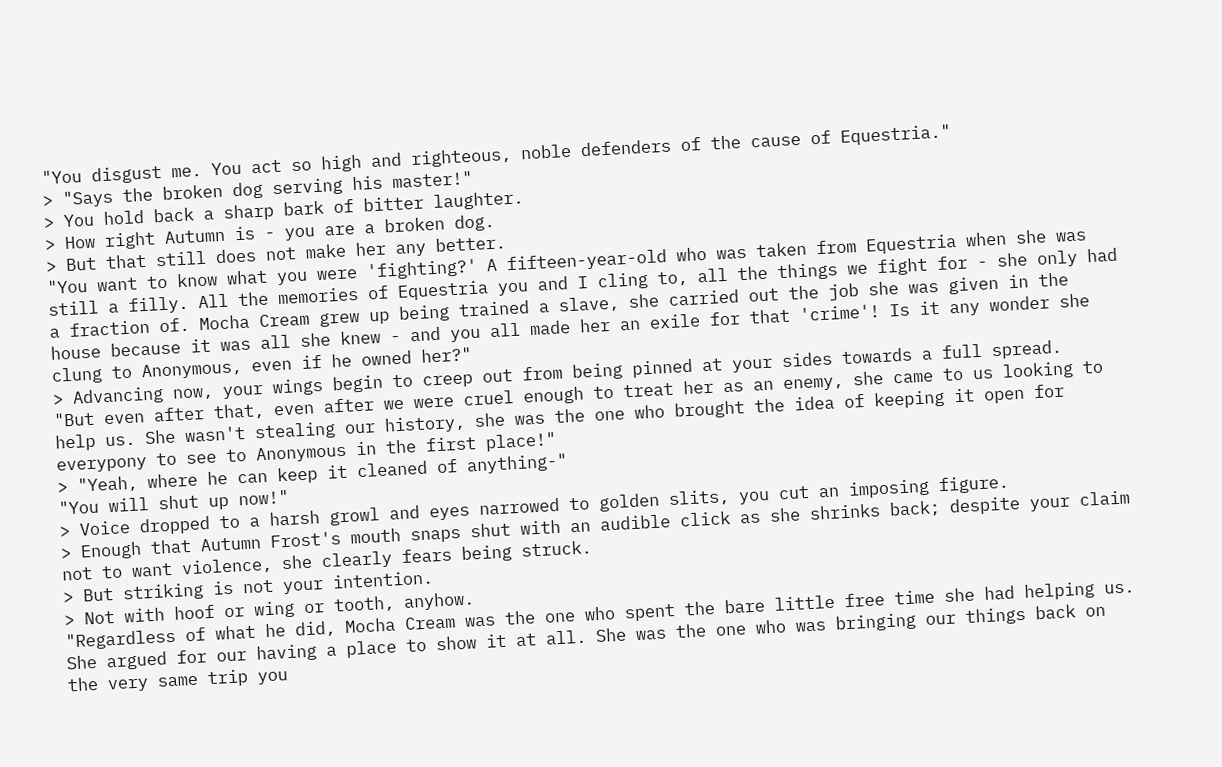"You disgust me. You act so high and righteous, noble defenders of the cause of Equestria."
> "Says the broken dog serving his master!"
> You hold back a sharp bark of bitter laughter.
> How right Autumn is - you are a broken dog.
> But that still does not make her any better.
"You want to know what you were 'fighting?' A fifteen-year-old who was taken from Equestria when she was still a filly. All the memories of Equestria you and I cling to, all the things we fight for - she only had a fraction of. Mocha Cream grew up being trained a slave, she carried out the job she was given in the house because it was all she knew - and you all made her an exile for that 'crime'! Is it any wonder she clung to Anonymous, even if he owned her?"
> Advancing now, your wings begin to creep out from being pinned at your sides towards a full spread.
"But even after that, even after we were cruel enough to treat her as an enemy, she came to us looking to help us. She wasn't stealing our history, she was the one who brought the idea of keeping it open for everypony to see to Anonymous in the first place!"
> "Yeah, where he can keep it cleaned of anything-"
"You will shut up now!"
> Voice dropped to a harsh growl and eyes narrowed to golden slits, you cut an imposing figure.
> Enough that Autumn Frost's mouth snaps shut with an audible click as she shrinks back; despite your claim not to want violence, she clearly fears being struck.
> But striking is not your intention.
> Not with hoof or wing or tooth, anyhow.
"Regardless of what he did, Mocha Cream was the one who spent the bare little free time she had helping us. She argued for our having a place to show it at all. She was the one who was bringing our things back on the very same trip you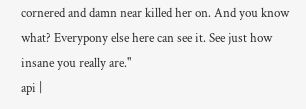cornered and damn near killed her on. And you know what? Everypony else here can see it. See just how insane you really are."
api |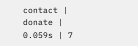contact | donate | 0.059s | 7